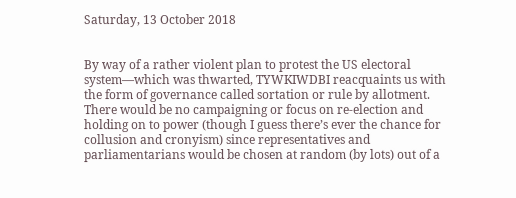Saturday, 13 October 2018


By way of a rather violent plan to protest the US electoral system—which was thwarted, TYWKIWDBI reacquaints us with the form of governance called sortation or rule by allotment. There would be no campaigning or focus on re-election and holding on to power (though I guess there’s ever the chance for collusion and cronyism) since representatives and parliamentarians would be chosen at random (by lots) out of a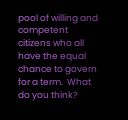pool of willing and competent citizens who all have the equal chance to govern for a term.  What do you think?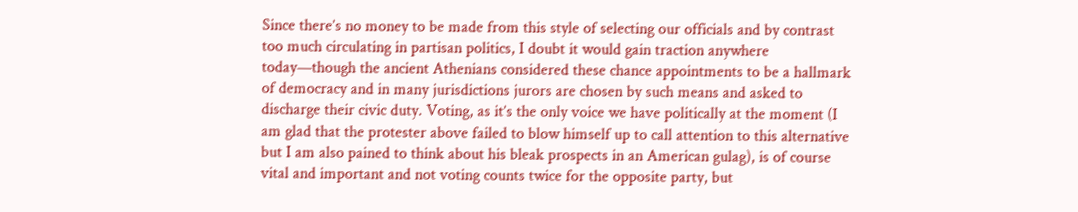Since there’s no money to be made from this style of selecting our officials and by contrast too much circulating in partisan politics, I doubt it would gain traction anywhere today—though the ancient Athenians considered these chance appointments to be a hallmark of democracy and in many jurisdictions jurors are chosen by such means and asked to discharge their civic duty. Voting, as it’s the only voice we have politically at the moment (I am glad that the protester above failed to blow himself up to call attention to this alternative but I am also pained to think about his bleak prospects in an American gulag), is of course vital and important and not voting counts twice for the opposite party, but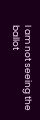I am not seeing the ballot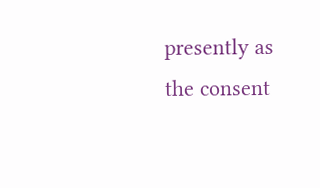presently as the consent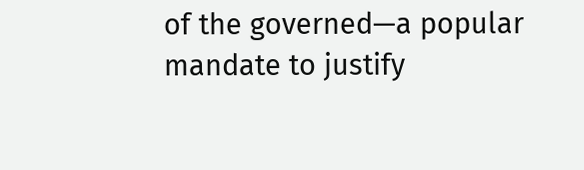of the governed—a popular mandate to justify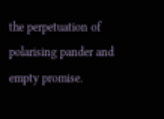the perpetuation of polarising pander and empty promise.